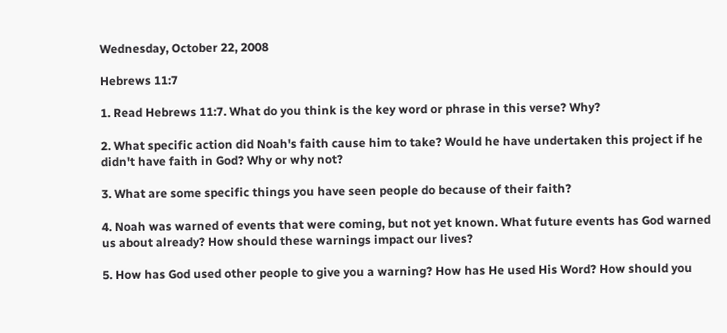Wednesday, October 22, 2008

Hebrews 11:7

1. Read Hebrews 11:7. What do you think is the key word or phrase in this verse? Why?

2. What specific action did Noah's faith cause him to take? Would he have undertaken this project if he didn't have faith in God? Why or why not?

3. What are some specific things you have seen people do because of their faith?

4. Noah was warned of events that were coming, but not yet known. What future events has God warned us about already? How should these warnings impact our lives?

5. How has God used other people to give you a warning? How has He used His Word? How should you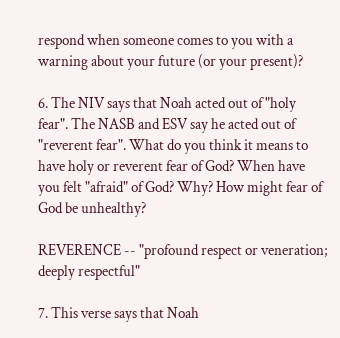respond when someone comes to you with a warning about your future (or your present)?

6. The NIV says that Noah acted out of "holy fear". The NASB and ESV say he acted out of "reverent fear". What do you think it means to have holy or reverent fear of God? When have you felt "afraid" of God? Why? How might fear of God be unhealthy?

REVERENCE -- "profound respect or veneration; deeply respectful"

7. This verse says that Noah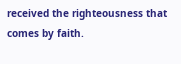received the righteousness that comes by faith.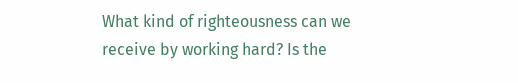What kind of righteousness can we receive by working hard? Is the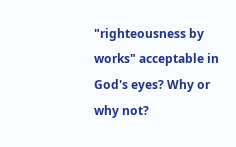"righteousness by works" acceptable in God's eyes? Why or why not?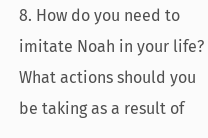8. How do you need to imitate Noah in your life? What actions should you be taking as a result of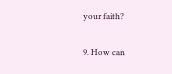your faith?

9. How can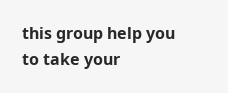this group help you to take your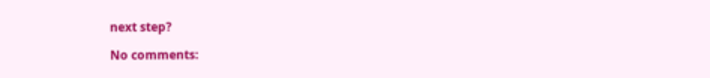next step?

No comments: